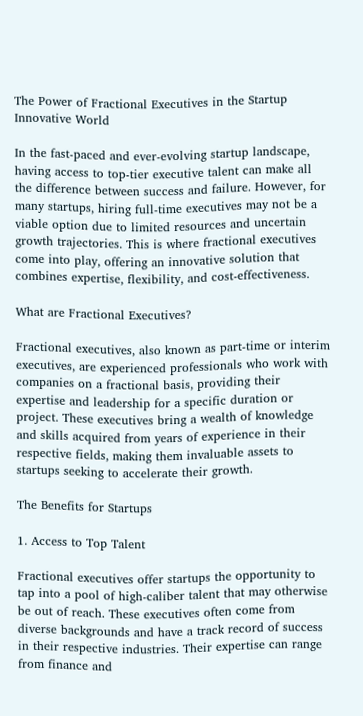The Power of Fractional Executives in the Startup Innovative World

In the fast-paced and ever-evolving startup landscape, having access to top-tier executive talent can make all the difference between success and failure. However, for many startups, hiring full-time executives may not be a viable option due to limited resources and uncertain growth trajectories. This is where fractional executives come into play, offering an innovative solution that combines expertise, flexibility, and cost-effectiveness.

What are Fractional Executives?

Fractional executives, also known as part-time or interim executives, are experienced professionals who work with companies on a fractional basis, providing their expertise and leadership for a specific duration or project. These executives bring a wealth of knowledge and skills acquired from years of experience in their respective fields, making them invaluable assets to startups seeking to accelerate their growth.

The Benefits for Startups

1. Access to Top Talent

Fractional executives offer startups the opportunity to tap into a pool of high-caliber talent that may otherwise be out of reach. These executives often come from diverse backgrounds and have a track record of success in their respective industries. Their expertise can range from finance and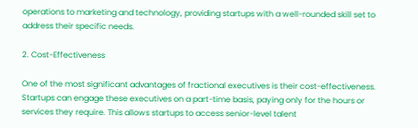operations to marketing and technology, providing startups with a well-rounded skill set to address their specific needs.

2. Cost-Effectiveness

One of the most significant advantages of fractional executives is their cost-effectiveness. Startups can engage these executives on a part-time basis, paying only for the hours or services they require. This allows startups to access senior-level talent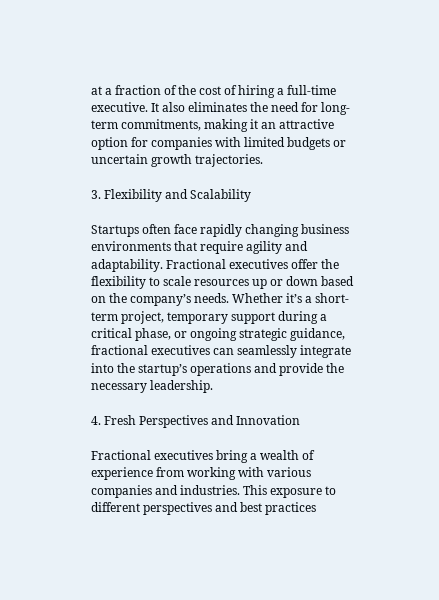at a fraction of the cost of hiring a full-time executive. It also eliminates the need for long-term commitments, making it an attractive option for companies with limited budgets or uncertain growth trajectories.

3. Flexibility and Scalability

Startups often face rapidly changing business environments that require agility and adaptability. Fractional executives offer the flexibility to scale resources up or down based on the company’s needs. Whether it’s a short-term project, temporary support during a critical phase, or ongoing strategic guidance, fractional executives can seamlessly integrate into the startup’s operations and provide the necessary leadership.

4. Fresh Perspectives and Innovation

Fractional executives bring a wealth of experience from working with various companies and industries. This exposure to different perspectives and best practices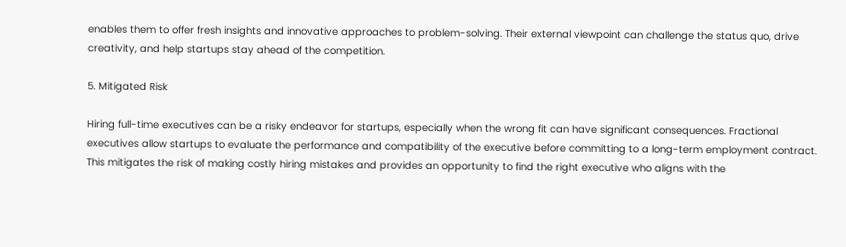enables them to offer fresh insights and innovative approaches to problem-solving. Their external viewpoint can challenge the status quo, drive creativity, and help startups stay ahead of the competition.

5. Mitigated Risk

Hiring full-time executives can be a risky endeavor for startups, especially when the wrong fit can have significant consequences. Fractional executives allow startups to evaluate the performance and compatibility of the executive before committing to a long-term employment contract. This mitigates the risk of making costly hiring mistakes and provides an opportunity to find the right executive who aligns with the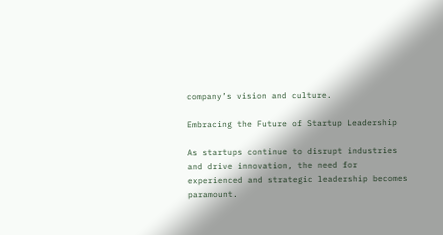company’s vision and culture.

Embracing the Future of Startup Leadership

As startups continue to disrupt industries and drive innovation, the need for experienced and strategic leadership becomes paramount.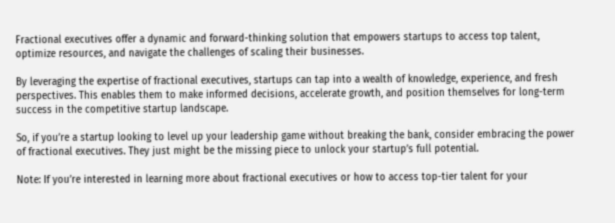Fractional executives offer a dynamic and forward-thinking solution that empowers startups to access top talent, optimize resources, and navigate the challenges of scaling their businesses.

By leveraging the expertise of fractional executives, startups can tap into a wealth of knowledge, experience, and fresh perspectives. This enables them to make informed decisions, accelerate growth, and position themselves for long-term success in the competitive startup landscape.

So, if you’re a startup looking to level up your leadership game without breaking the bank, consider embracing the power of fractional executives. They just might be the missing piece to unlock your startup’s full potential.

Note: If you’re interested in learning more about fractional executives or how to access top-tier talent for your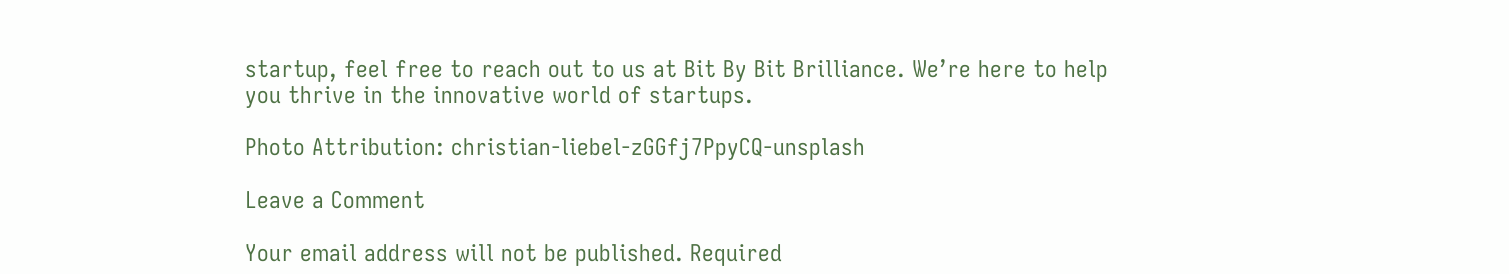startup, feel free to reach out to us at Bit By Bit Brilliance. We’re here to help you thrive in the innovative world of startups.

Photo Attribution: christian-liebel-zGGfj7PpyCQ-unsplash

Leave a Comment

Your email address will not be published. Required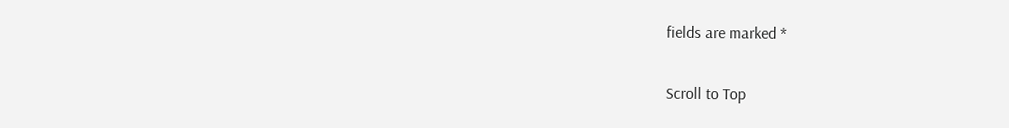fields are marked *

Scroll to Top